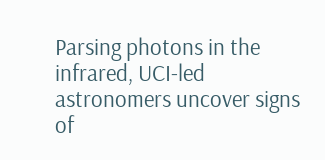Parsing photons in the infrared, UCI-led astronomers uncover signs of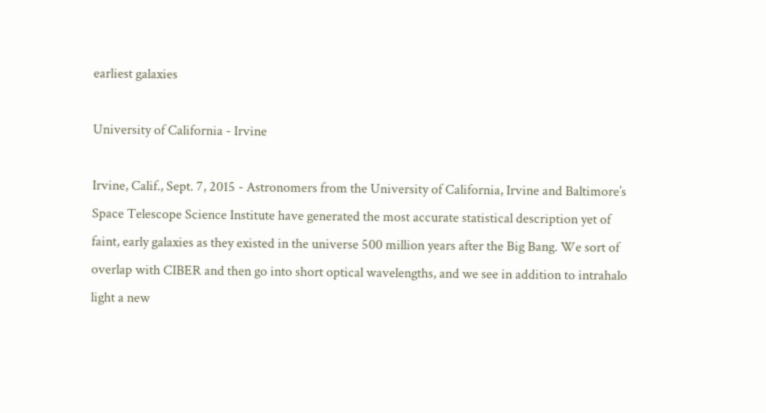earliest galaxies

University of California - Irvine

Irvine, Calif., Sept. 7, 2015 - Astronomers from the University of California, Irvine and Baltimore’s Space Telescope Science Institute have generated the most accurate statistical description yet of faint, early galaxies as they existed in the universe 500 million years after the Big Bang. We sort of overlap with CIBER and then go into short optical wavelengths, and we see in addition to intrahalo light a new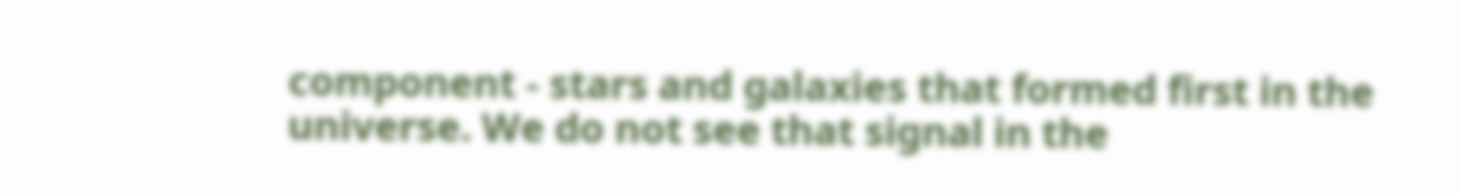component - stars and galaxies that formed first in the universe. We do not see that signal in the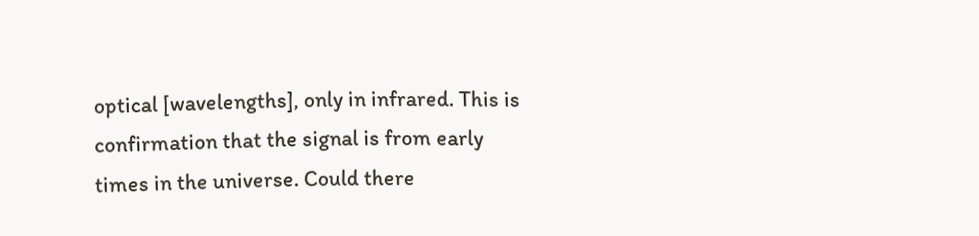optical [wavelengths], only in infrared. This is confirmation that the signal is from early times in the universe. Could there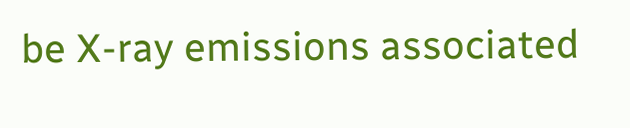be X-ray emissions associated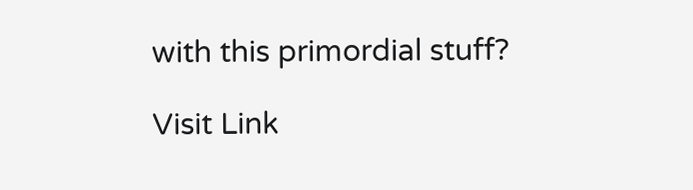with this primordial stuff?

Visit Link